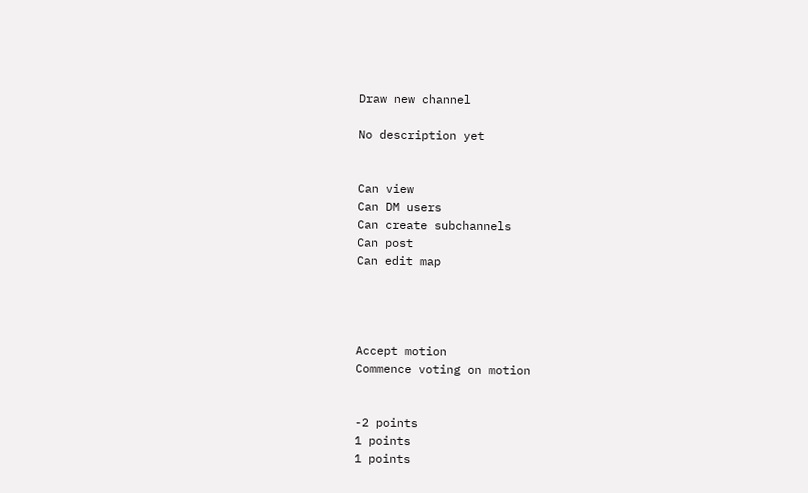Draw new channel

No description yet


Can view
Can DM users
Can create subchannels
Can post
Can edit map




Accept motion
Commence voting on motion


-2 points
1 points
1 points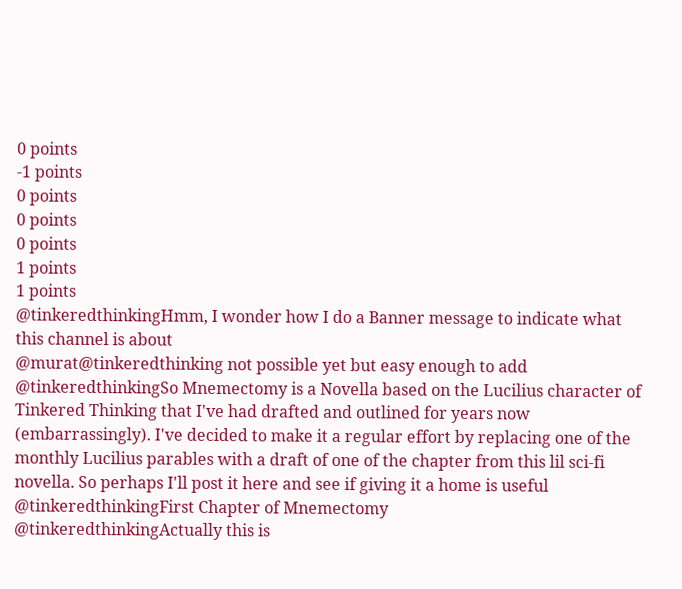0 points
-1 points
0 points
0 points
0 points
1 points
1 points
@tinkeredthinkingHmm, I wonder how I do a Banner message to indicate what this channel is about
@murat@tinkeredthinking not possible yet but easy enough to add
@tinkeredthinkingSo Mnemectomy is a Novella based on the Lucilius character of Tinkered Thinking that I've had drafted and outlined for years now (embarrassingly). I've decided to make it a regular effort by replacing one of the monthly Lucilius parables with a draft of one of the chapter from this lil sci-fi novella. So perhaps I'll post it here and see if giving it a home is useful
@tinkeredthinkingFirst Chapter of Mnemectomy
@tinkeredthinkingActually this is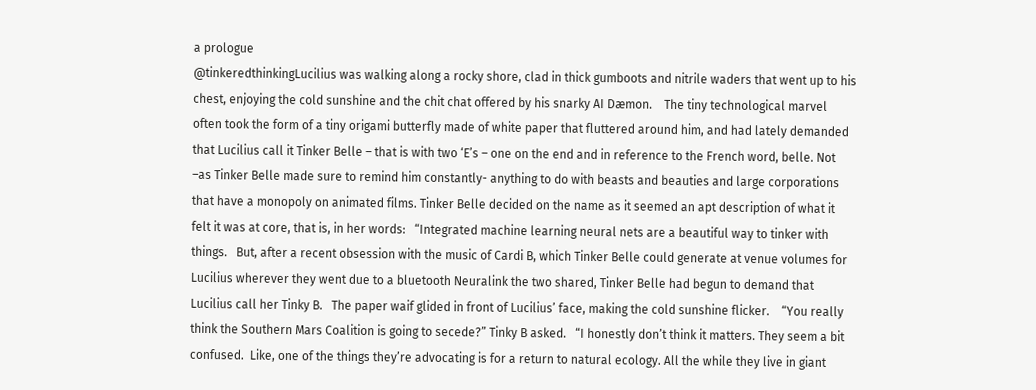a prologue
@tinkeredthinkingLucilius was walking along a rocky shore, clad in thick gumboots and nitrile waders that went up to his chest, enjoying the cold sunshine and the chit chat offered by his snarky AI Dæmon.    The tiny technological marvel often took the form of a tiny origami butterfly made of white paper that fluttered around him, and had lately demanded that Lucilius call it Tinker Belle – that is with two ‘E’s – one on the end and in reference to the French word, belle. Not –as Tinker Belle made sure to remind him constantly- anything to do with beasts and beauties and large corporations that have a monopoly on animated films. Tinker Belle decided on the name as it seemed an apt description of what it felt it was at core, that is, in her words:   “Integrated machine learning neural nets are a beautiful way to tinker with things.   But, after a recent obsession with the music of Cardi B, which Tinker Belle could generate at venue volumes for Lucilius wherever they went due to a bluetooth Neuralink the two shared, Tinker Belle had begun to demand that Lucilius call her Tinky B.   The paper waif glided in front of Lucilius’ face, making the cold sunshine flicker.    “You really think the Southern Mars Coalition is going to secede?” Tinky B asked.   “I honestly don’t think it matters. They seem a bit confused.  Like, one of the things they’re advocating is for a return to natural ecology. All the while they live in giant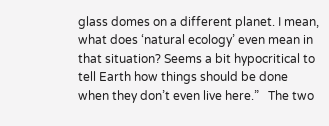glass domes on a different planet. I mean, what does ‘natural ecology’ even mean in that situation? Seems a bit hypocritical to tell Earth how things should be done when they don’t even live here.”   The two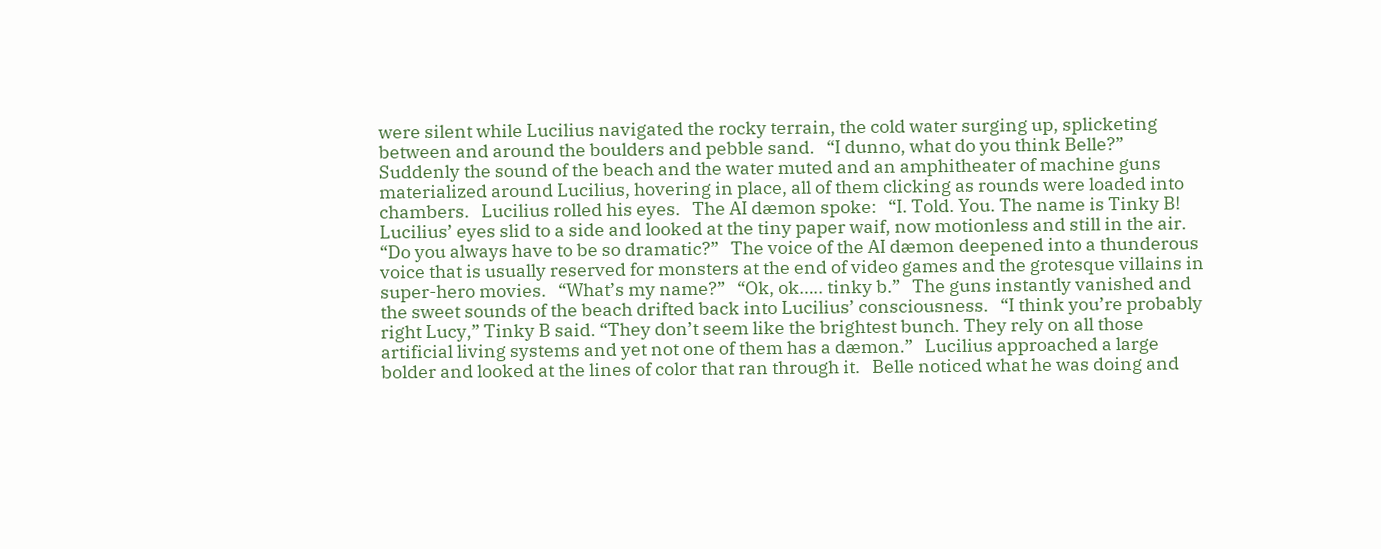were silent while Lucilius navigated the rocky terrain, the cold water surging up, splicketing between and around the boulders and pebble sand.   “I dunno, what do you think Belle?”   Suddenly the sound of the beach and the water muted and an amphitheater of machine guns materialized around Lucilius, hovering in place, all of them clicking as rounds were loaded into chambers.   Lucilius rolled his eyes.   The AI dæmon spoke:   “I. Told. You. The name is Tinky B!   Lucilius’ eyes slid to a side and looked at the tiny paper waif, now motionless and still in the air.   “Do you always have to be so dramatic?”   The voice of the AI dæmon deepened into a thunderous voice that is usually reserved for monsters at the end of video games and the grotesque villains in super-hero movies.   “What’s my name?”   “Ok, ok….. tinky b.”   The guns instantly vanished and the sweet sounds of the beach drifted back into Lucilius’ consciousness.   “I think you’re probably right Lucy,” Tinky B said. “They don’t seem like the brightest bunch. They rely on all those artificial living systems and yet not one of them has a dæmon.”   Lucilius approached a large bolder and looked at the lines of color that ran through it.   Belle noticed what he was doing and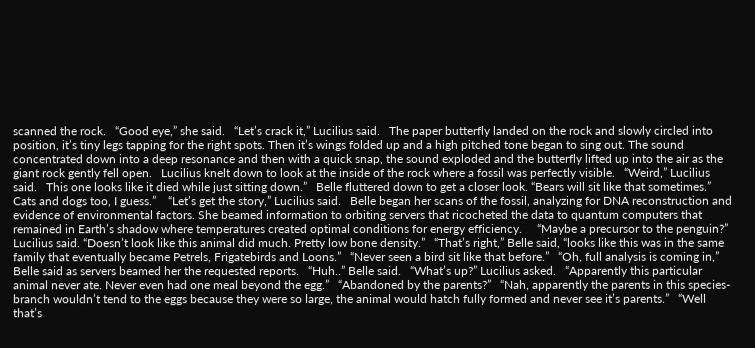scanned the rock.   “Good eye,” she said.   “Let’s crack it,” Lucilius said.   The paper butterfly landed on the rock and slowly circled into position, it’s tiny legs tapping for the right spots. Then it’s wings folded up and a high pitched tone began to sing out. The sound concentrated down into a deep resonance and then with a quick snap, the sound exploded and the butterfly lifted up into the air as the giant rock gently fell open.   Lucilius knelt down to look at the inside of the rock where a fossil was perfectly visible.   “Weird,” Lucilius said.   This one looks like it died while just sitting down.”   Belle fluttered down to get a closer look. “Bears will sit like that sometimes.”   Cats and dogs too, I guess.”    “Let’s get the story,” Lucilius said.   Belle began her scans of the fossil, analyzing for DNA reconstruction and evidence of environmental factors. She beamed information to orbiting servers that ricocheted the data to quantum computers that remained in Earth’s shadow where temperatures created optimal conditions for energy efficiency.     “Maybe a precursor to the penguin?” Lucilius said. “Doesn’t look like this animal did much. Pretty low bone density.”   “That’s right,” Belle said, “looks like this was in the same family that eventually became Petrels, Frigatebirds and Loons.”   “Never seen a bird sit like that before.”   “Oh, full analysis is coming in,” Belle said as servers beamed her the requested reports.   “Huh..” Belle said.   “What’s up?” Lucilius asked.   “Apparently this particular animal never ate. Never even had one meal beyond the egg.”   “Abandoned by the parents?”   “Nah, apparently the parents in this species-branch wouldn’t tend to the eggs because they were so large, the animal would hatch fully formed and never see it’s parents.”   “Well that’s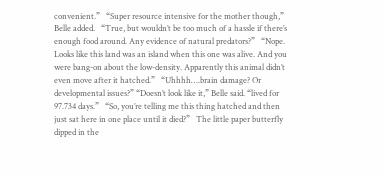convenient.”   “Super resource intensive for the mother though,” Belle added.   “True, but wouldn’t be too much of a hassle if there’s enough food around. Any evidence of natural predators?”   “Nope. Looks like this land was an island when this one was alive. And you were bang-on about the low-density. Apparently this animal didn’t even move after it hatched.”   “Uhhhh….brain damage? Or developmental issues?” “Doesn’t look like it,” Belle said. “lived for 97.734 days.”   “So, you’re telling me this thing hatched and then just sat here in one place until it died?”   The little paper butterfly dipped in the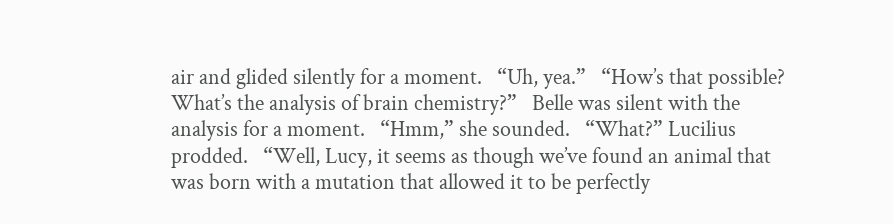air and glided silently for a moment.   “Uh, yea.”   “How’s that possible? What’s the analysis of brain chemistry?”   Belle was silent with the analysis for a moment.   “Hmm,” she sounded.   “What?” Lucilius prodded.   “Well, Lucy, it seems as though we’ve found an animal that was born with a mutation that allowed it to be perfectly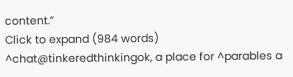content.”
Click to expand (984 words)
^chat@tinkeredthinkingok, a place for ^parables a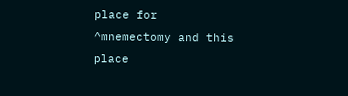place for ^mnemectomy and this place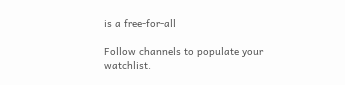is a free-for-all

Follow channels to populate your watchlist.